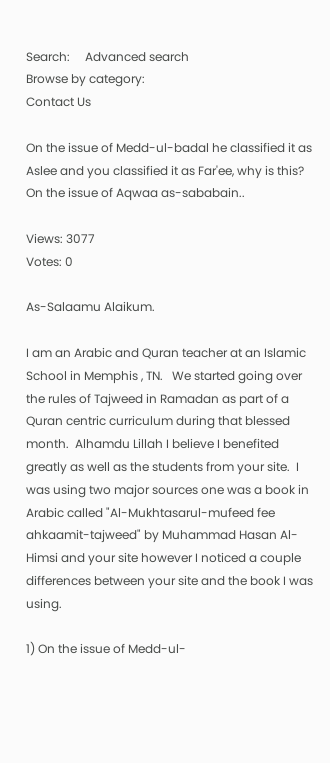Search:     Advanced search
Browse by category:
Contact Us

On the issue of Medd-ul-badal he classified it as Aslee and you classified it as Far'ee, why is this? On the issue of Aqwaa as-sababain..

Views: 3077
Votes: 0

As-Salaamu Alaikum.

I am an Arabic and Quran teacher at an Islamic School in Memphis , TN.   We started going over the rules of Tajweed in Ramadan as part of a Quran centric curriculum during that blessed month.  Alhamdu Lillah I believe I benefited greatly as well as the students from your site.  I was using two major sources one was a book in Arabic called "Al-Mukhtasarul-mufeed fee ahkaamit-tajweed" by Muhammad Hasan Al-Himsi and your site however I noticed a couple differences between your site and the book I was using.

1) On the issue of Medd-ul-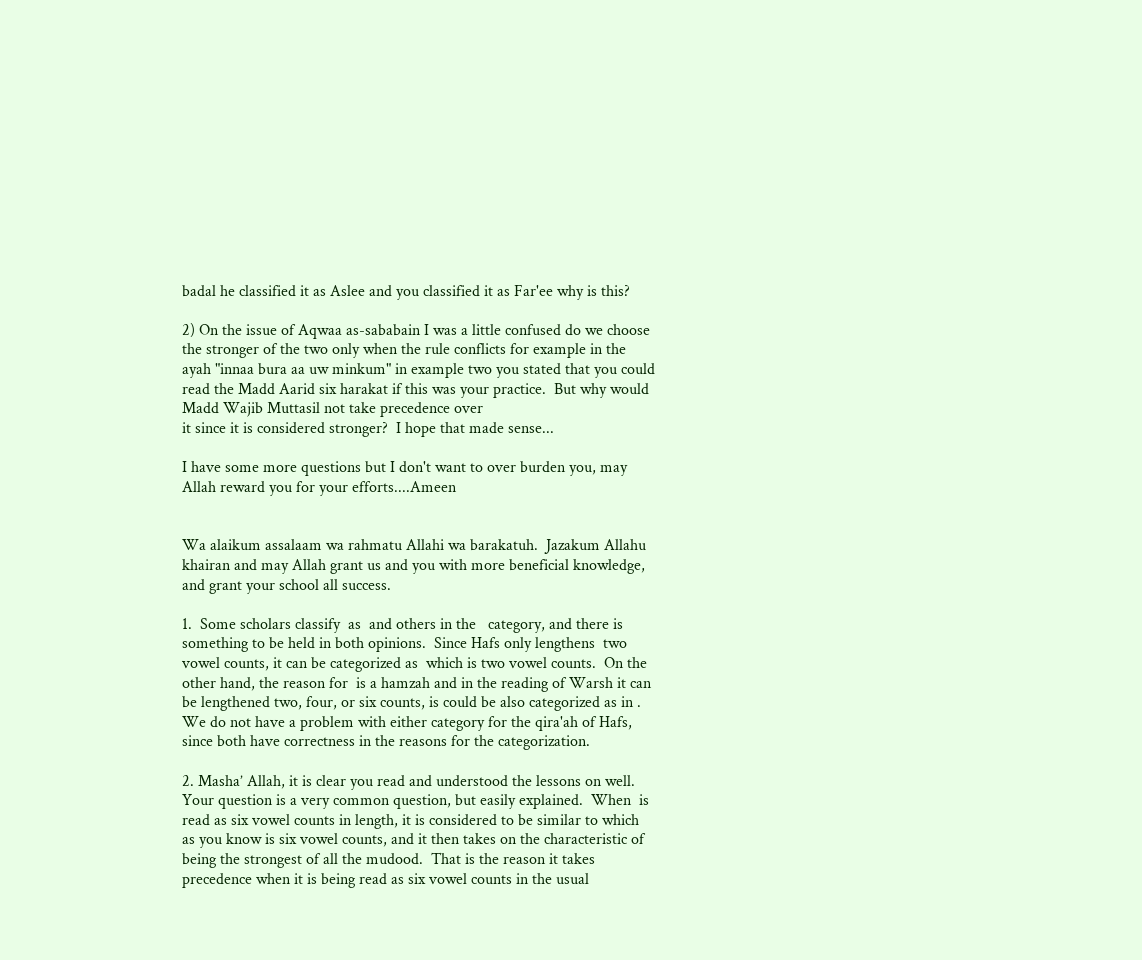badal he classified it as Aslee and you classified it as Far'ee why is this?

2) On the issue of Aqwaa as-sababain I was a little confused do we choose the stronger of the two only when the rule conflicts for example in the ayah "innaa bura aa uw minkum" in example two you stated that you could read the Madd Aarid six harakat if this was your practice.  But why would Madd Wajib Muttasil not take precedence over
it since it is considered stronger?  I hope that made sense...

I have some more questions but I don't want to over burden you, may Allah reward you for your efforts....Ameen


Wa alaikum assalaam wa rahmatu Allahi wa barakatuh.  Jazakum Allahu khairan and may Allah grant us and you with more beneficial knowledge, and grant your school all success.

1.  Some scholars classify  as  and others in the   category, and there is something to be held in both opinions.  Since Hafs only lengthens  two vowel counts, it can be categorized as  which is two vowel counts.  On the other hand, the reason for  is a hamzah and in the reading of Warsh it can be lengthened two, four, or six counts, is could be also categorized as in .  We do not have a problem with either category for the qira'ah of Hafs, since both have correctness in the reasons for the categorization.

2. Masha’ Allah, it is clear you read and understood the lessons on well. Your question is a very common question, but easily explained.  When  is read as six vowel counts in length, it is considered to be similar to which as you know is six vowel counts, and it then takes on the characteristic of being the strongest of all the mudood.  That is the reason it takes precedence when it is being read as six vowel counts in the usual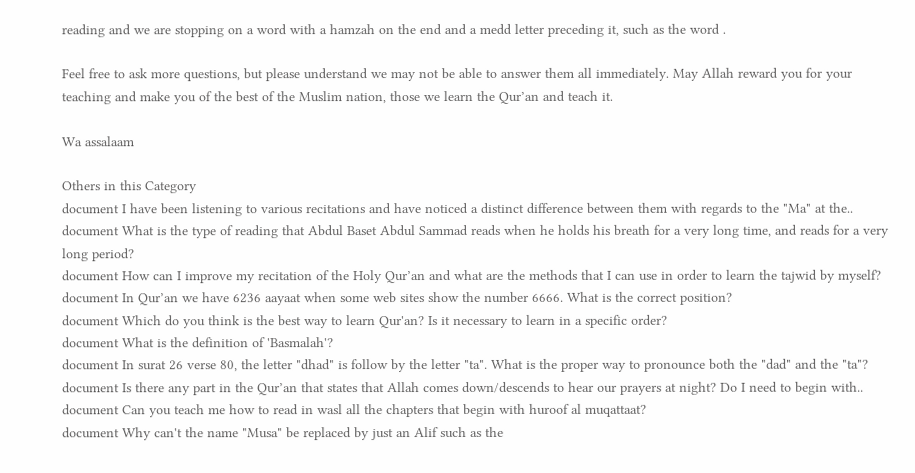reading and we are stopping on a word with a hamzah on the end and a medd letter preceding it, such as the word .

Feel free to ask more questions, but please understand we may not be able to answer them all immediately. May Allah reward you for your teaching and make you of the best of the Muslim nation, those we learn the Qur’an and teach it.

Wa assalaam

Others in this Category
document I have been listening to various recitations and have noticed a distinct difference between them with regards to the "Ma" at the..
document What is the type of reading that Abdul Baset Abdul Sammad reads when he holds his breath for a very long time, and reads for a very long period?
document How can I improve my recitation of the Holy Qur’an and what are the methods that I can use in order to learn the tajwid by myself?
document In Qur’an we have 6236 aayaat when some web sites show the number 6666. What is the correct position?
document Which do you think is the best way to learn Qur'an? Is it necessary to learn in a specific order?
document What is the definition of 'Basmalah'?
document In surat 26 verse 80, the letter "dhad" is follow by the letter "ta". What is the proper way to pronounce both the "dad" and the "ta"?
document Is there any part in the Qur’an that states that Allah comes down/descends to hear our prayers at night? Do I need to begin with..
document Can you teach me how to read in wasl all the chapters that begin with huroof al muqattaat?
document Why can't the name "Musa" be replaced by just an Alif such as the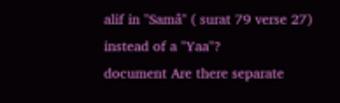alif in "Samâ" ( surat 79 verse 27) instead of a "Yaa"?
document Are there separate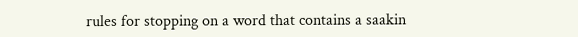rules for stopping on a word that contains a saakin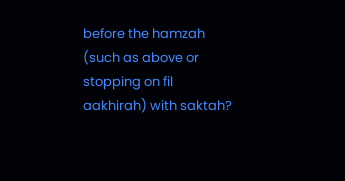before the hamzah (such as above or stopping on fil aakhirah) with saktah?